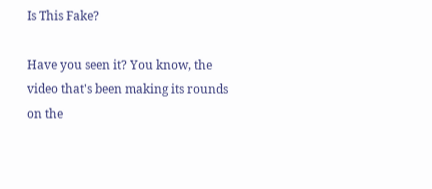Is This Fake?

Have you seen it? You know, the video that's been making its rounds on the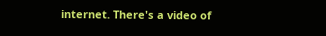internet. There's a video of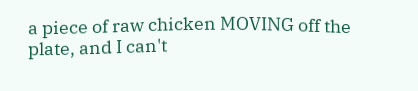a piece of raw chicken MOVING off the plate, and I can't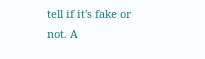tell if it's fake or not. A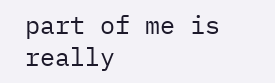part of me is really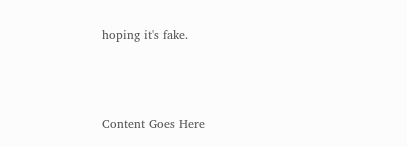hoping it's fake.



Content Goes Here